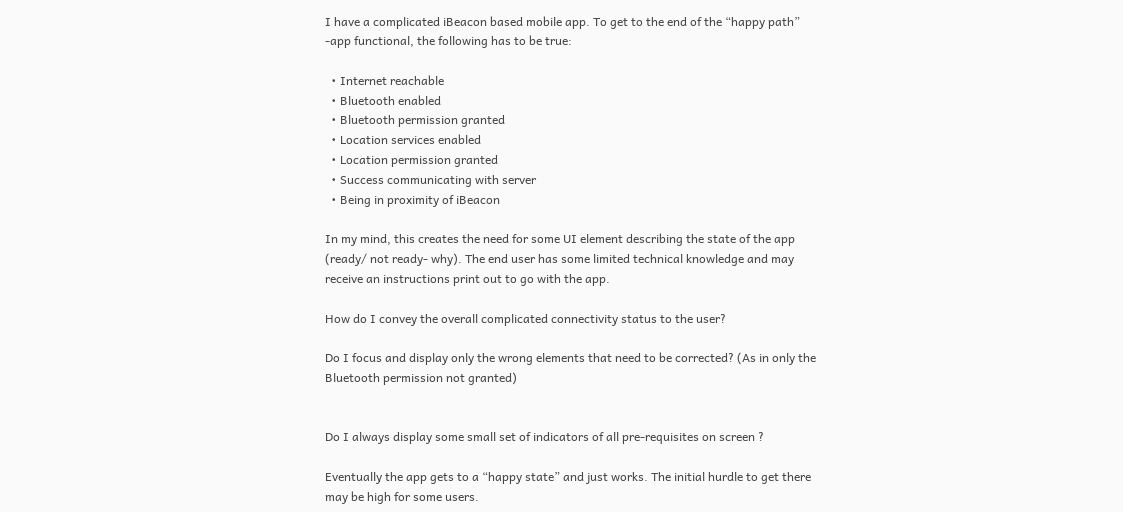I have a complicated iBeacon based mobile app. To get to the end of the “happy path” -app functional, the following has to be true:

  • Internet reachable
  • Bluetooth enabled
  • Bluetooth permission granted
  • Location services enabled
  • Location permission granted
  • Success communicating with server
  • Being in proximity of iBeacon

In my mind, this creates the need for some UI element describing the state of the app (ready/ not ready- why). The end user has some limited technical knowledge and may receive an instructions print out to go with the app.

How do I convey the overall complicated connectivity status to the user?

Do I focus and display only the wrong elements that need to be corrected? (As in only the Bluetooth permission not granted)


Do I always display some small set of indicators of all pre-requisites on screen ?

Eventually the app gets to a “happy state” and just works. The initial hurdle to get there may be high for some users.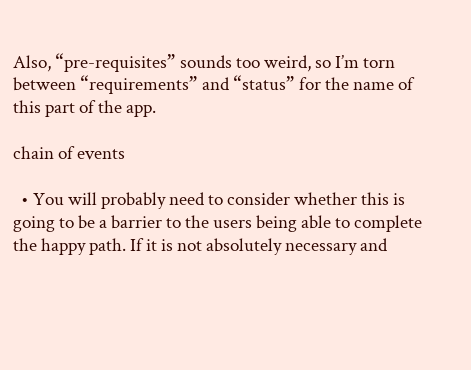Also, “pre-requisites” sounds too weird, so I’m torn between “requirements” and “status” for the name of this part of the app.

chain of events

  • You will probably need to consider whether this is going to be a barrier to the users being able to complete the happy path. If it is not absolutely necessary and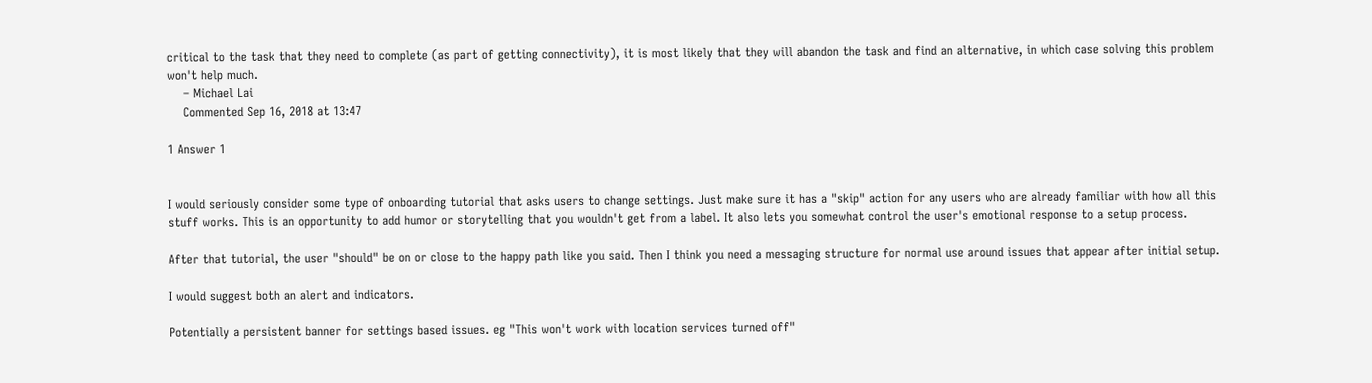critical to the task that they need to complete (as part of getting connectivity), it is most likely that they will abandon the task and find an alternative, in which case solving this problem won't help much.
    – Michael Lai
    Commented Sep 16, 2018 at 13:47

1 Answer 1


I would seriously consider some type of onboarding tutorial that asks users to change settings. Just make sure it has a "skip" action for any users who are already familiar with how all this stuff works. This is an opportunity to add humor or storytelling that you wouldn't get from a label. It also lets you somewhat control the user's emotional response to a setup process.

After that tutorial, the user "should" be on or close to the happy path like you said. Then I think you need a messaging structure for normal use around issues that appear after initial setup.

I would suggest both an alert and indicators.

Potentially a persistent banner for settings based issues. eg "This won't work with location services turned off"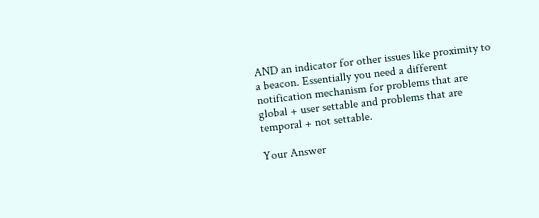AND an indicator for other issues like proximity to a beacon. Essentially you need a different notification mechanism for problems that are global + user settable and problems that are temporal + not settable.

Your Answer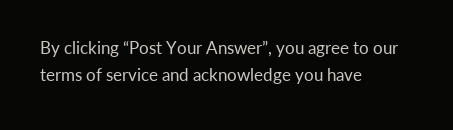By clicking “Post Your Answer”, you agree to our terms of service and acknowledge you have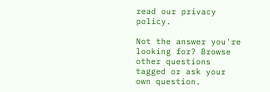read our privacy policy.

Not the answer you're looking for? Browse other questions tagged or ask your own question.